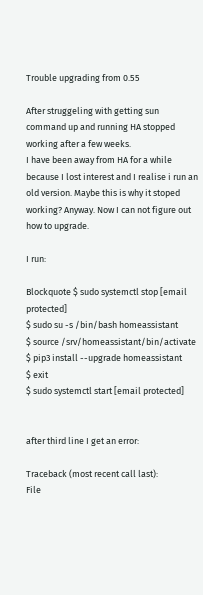Trouble upgrading from 0.55

After struggeling with getting sun command up and running HA stopped working after a few weeks.
I have been away from HA for a while because I lost interest and I realise i run an old version. Maybe this is why it stoped working? Anyway. Now I can not figure out how to upgrade.

I run:

Blockquote $ sudo systemctl stop [email protected]
$ sudo su -s /bin/bash homeassistant
$ source /srv/homeassistant/bin/activate
$ pip3 install --upgrade homeassistant
$ exit
$ sudo systemctl start [email protected]


after third line I get an error:

Traceback (most recent call last):
File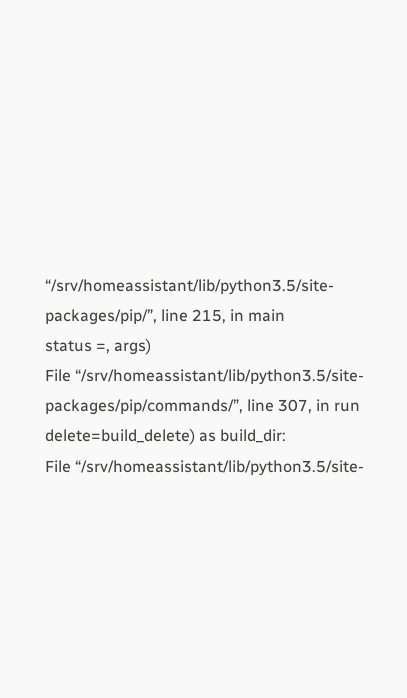“/srv/homeassistant/lib/python3.5/site-packages/pip/”, line 215, in main
status =, args)
File “/srv/homeassistant/lib/python3.5/site-packages/pip/commands/”, line 307, in run
delete=build_delete) as build_dir:
File “/srv/homeassistant/lib/python3.5/site-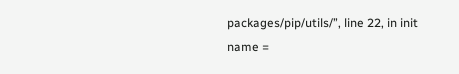packages/pip/utils/”, line 22, in init
name =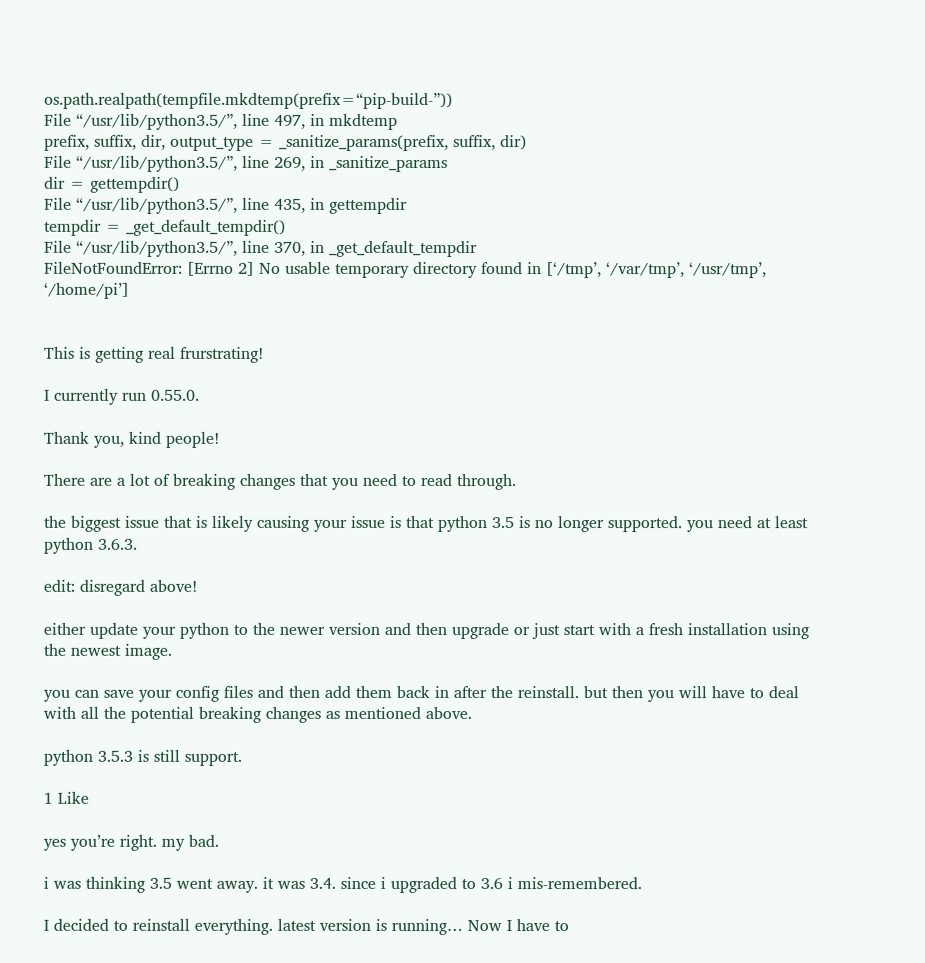os.path.realpath(tempfile.mkdtemp(prefix=“pip-build-”))
File “/usr/lib/python3.5/”, line 497, in mkdtemp
prefix, suffix, dir, output_type = _sanitize_params(prefix, suffix, dir)
File “/usr/lib/python3.5/”, line 269, in _sanitize_params
dir = gettempdir()
File “/usr/lib/python3.5/”, line 435, in gettempdir
tempdir = _get_default_tempdir()
File “/usr/lib/python3.5/”, line 370, in _get_default_tempdir
FileNotFoundError: [Errno 2] No usable temporary directory found in [‘/tmp’, ‘/var/tmp’, ‘/usr/tmp’, ‘/home/pi’]


This is getting real frurstrating!

I currently run 0.55.0.

Thank you, kind people!

There are a lot of breaking changes that you need to read through.

the biggest issue that is likely causing your issue is that python 3.5 is no longer supported. you need at least python 3.6.3.

edit: disregard above!

either update your python to the newer version and then upgrade or just start with a fresh installation using the newest image.

you can save your config files and then add them back in after the reinstall. but then you will have to deal with all the potential breaking changes as mentioned above.

python 3.5.3 is still support.

1 Like

yes you’re right. my bad.

i was thinking 3.5 went away. it was 3.4. since i upgraded to 3.6 i mis-remembered.

I decided to reinstall everything. latest version is running… Now I have to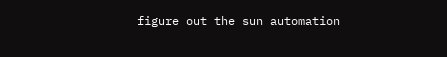figure out the sun automation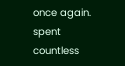once again. spent countless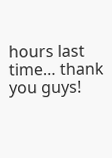hours last time… thank you guys!